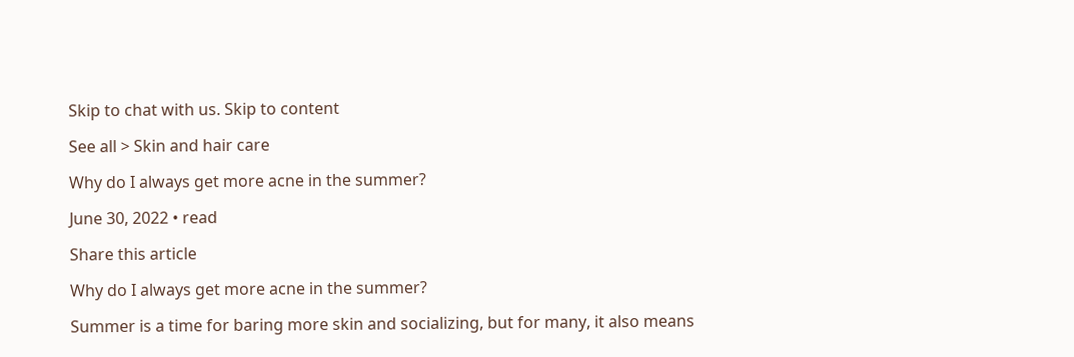Skip to chat with us. Skip to content

See all > Skin and hair care

Why do I always get more acne in the summer?

June 30, 2022 • read

Share this article

Why do I always get more acne in the summer?

Summer is a time for baring more skin and socializing, but for many, it also means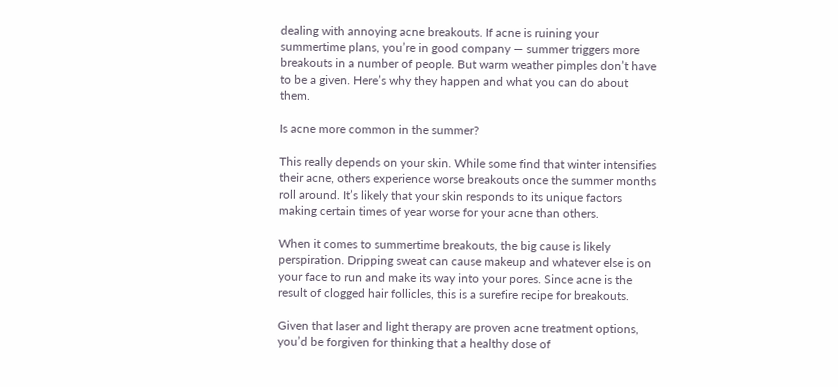dealing with annoying acne breakouts. If acne is ruining your summertime plans, you’re in good company — summer triggers more breakouts in a number of people. But warm weather pimples don’t have to be a given. Here’s why they happen and what you can do about them.

Is acne more common in the summer?

This really depends on your skin. While some find that winter intensifies their acne, others experience worse breakouts once the summer months roll around. It’s likely that your skin responds to its unique factors making certain times of year worse for your acne than others.

When it comes to summertime breakouts, the big cause is likely perspiration. Dripping sweat can cause makeup and whatever else is on your face to run and make its way into your pores. Since acne is the result of clogged hair follicles, this is a surefire recipe for breakouts.

Given that laser and light therapy are proven acne treatment options, you’d be forgiven for thinking that a healthy dose of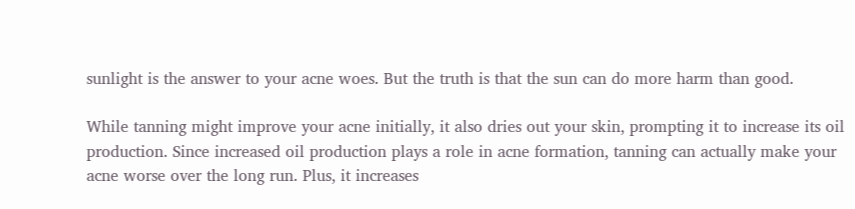sunlight is the answer to your acne woes. But the truth is that the sun can do more harm than good.

While tanning might improve your acne initially, it also dries out your skin, prompting it to increase its oil production. Since increased oil production plays a role in acne formation, tanning can actually make your acne worse over the long run. Plus, it increases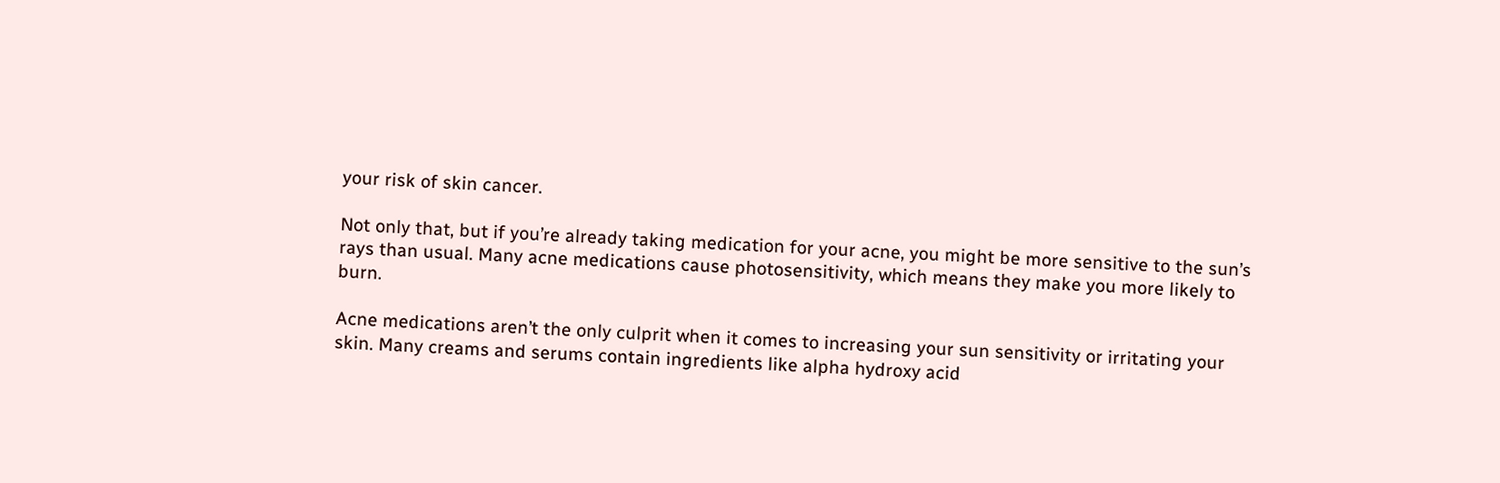your risk of skin cancer.

Not only that, but if you’re already taking medication for your acne, you might be more sensitive to the sun’s rays than usual. Many acne medications cause photosensitivity, which means they make you more likely to burn.

Acne medications aren’t the only culprit when it comes to increasing your sun sensitivity or irritating your skin. Many creams and serums contain ingredients like alpha hydroxy acid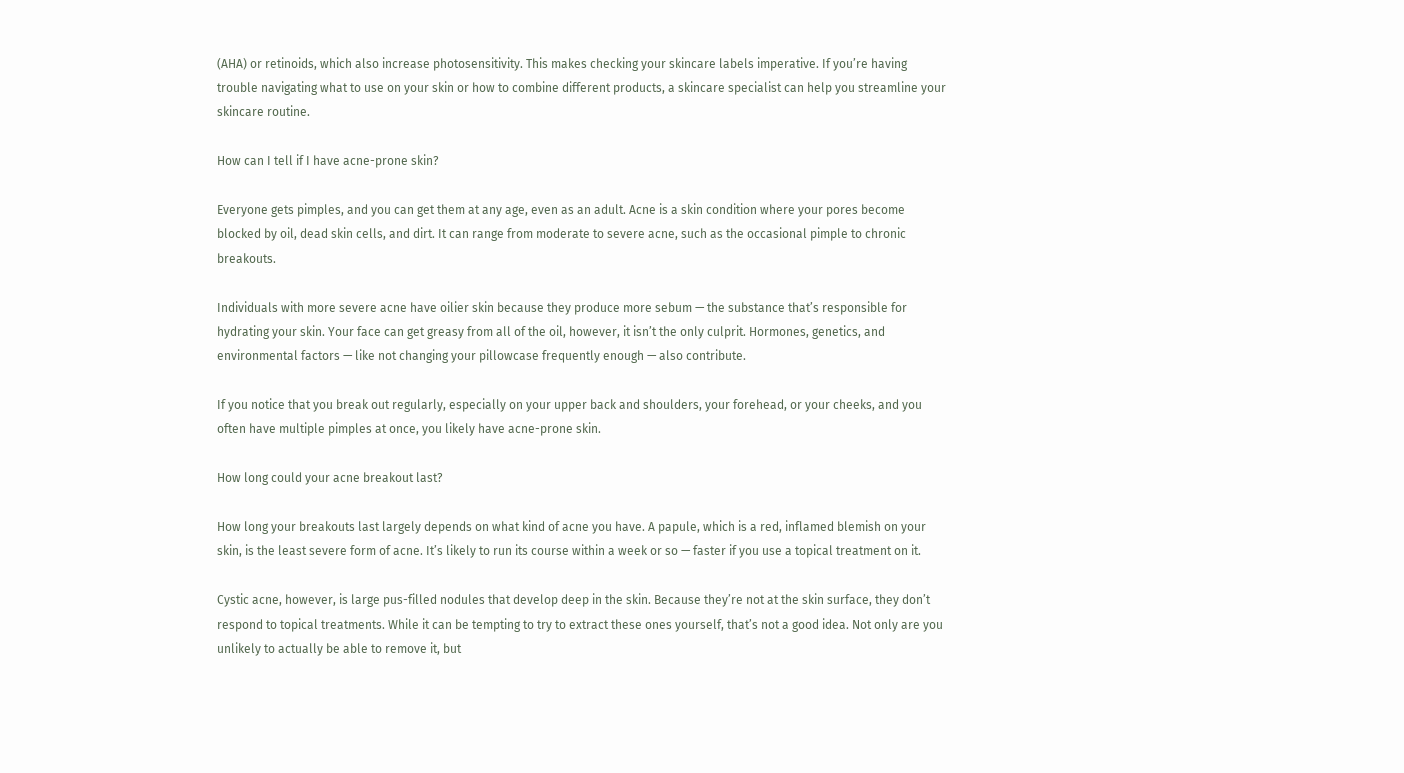(AHA) or retinoids, which also increase photosensitivity. This makes checking your skincare labels imperative. If you’re having trouble navigating what to use on your skin or how to combine different products, a skincare specialist can help you streamline your skincare routine.

How can I tell if I have acne-prone skin?

Everyone gets pimples, and you can get them at any age, even as an adult. Acne is a skin condition where your pores become blocked by oil, dead skin cells, and dirt. It can range from moderate to severe acne, such as the occasional pimple to chronic breakouts.

Individuals with more severe acne have oilier skin because they produce more sebum — the substance that’s responsible for hydrating your skin. Your face can get greasy from all of the oil, however, it isn’t the only culprit. Hormones, genetics, and environmental factors — like not changing your pillowcase frequently enough — also contribute.

If you notice that you break out regularly, especially on your upper back and shoulders, your forehead, or your cheeks, and you often have multiple pimples at once, you likely have acne-prone skin.

How long could your acne breakout last?

How long your breakouts last largely depends on what kind of acne you have. A papule, which is a red, inflamed blemish on your skin, is the least severe form of acne. It’s likely to run its course within a week or so — faster if you use a topical treatment on it.

Cystic acne, however, is large pus-filled nodules that develop deep in the skin. Because they’re not at the skin surface, they don’t respond to topical treatments. While it can be tempting to try to extract these ones yourself, that’s not a good idea. Not only are you unlikely to actually be able to remove it, but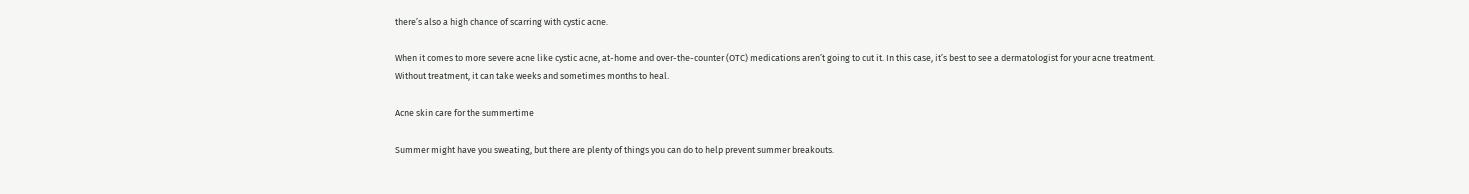there’s also a high chance of scarring with cystic acne.

When it comes to more severe acne like cystic acne, at-home and over-the-counter (OTC) medications aren’t going to cut it. In this case, it’s best to see a dermatologist for your acne treatment. Without treatment, it can take weeks and sometimes months to heal.

Acne skin care for the summertime

Summer might have you sweating, but there are plenty of things you can do to help prevent summer breakouts.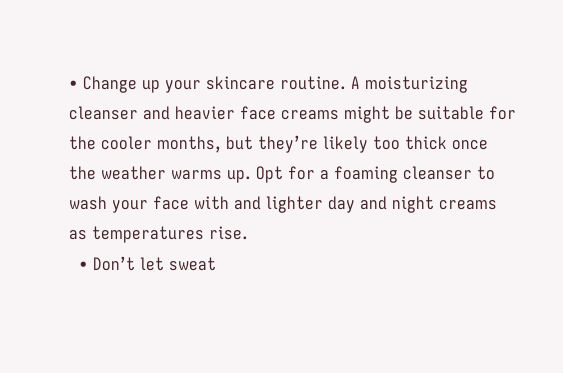• Change up your skincare routine. A moisturizing cleanser and heavier face creams might be suitable for the cooler months, but they’re likely too thick once the weather warms up. Opt for a foaming cleanser to wash your face with and lighter day and night creams as temperatures rise.
  • Don’t let sweat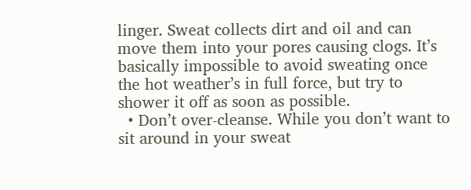linger. Sweat collects dirt and oil and can move them into your pores causing clogs. It’s basically impossible to avoid sweating once the hot weather’s in full force, but try to shower it off as soon as possible.
  • Don’t over-cleanse. While you don’t want to sit around in your sweat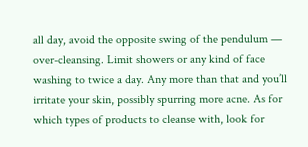all day, avoid the opposite swing of the pendulum — over-cleansing. Limit showers or any kind of face washing to twice a day. Any more than that and you’ll irritate your skin, possibly spurring more acne. As for which types of products to cleanse with, look for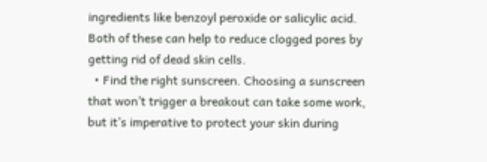ingredients like benzoyl peroxide or salicylic acid. Both of these can help to reduce clogged pores by getting rid of dead skin cells.
  • Find the right sunscreen. Choosing a sunscreen that won’t trigger a breakout can take some work, but it’s imperative to protect your skin during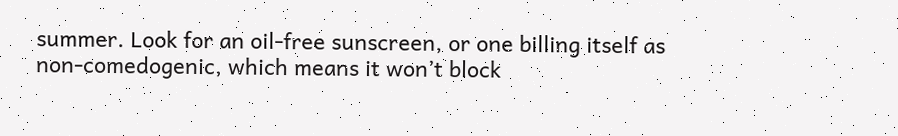summer. Look for an oil-free sunscreen, or one billing itself as non-comedogenic, which means it won’t block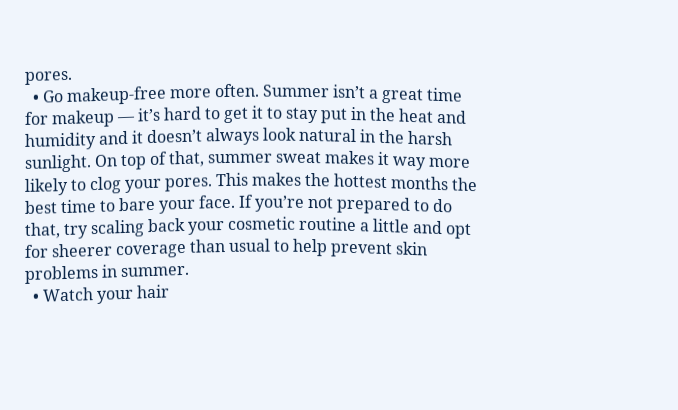pores.
  • Go makeup-free more often. Summer isn’t a great time for makeup — it’s hard to get it to stay put in the heat and humidity and it doesn’t always look natural in the harsh sunlight. On top of that, summer sweat makes it way more likely to clog your pores. This makes the hottest months the best time to bare your face. If you’re not prepared to do that, try scaling back your cosmetic routine a little and opt for sheerer coverage than usual to help prevent skin problems in summer.
  • Watch your hair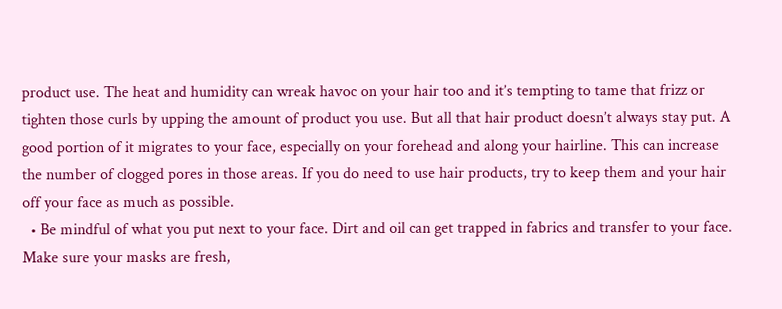product use. The heat and humidity can wreak havoc on your hair too and it’s tempting to tame that frizz or tighten those curls by upping the amount of product you use. But all that hair product doesn’t always stay put. A good portion of it migrates to your face, especially on your forehead and along your hairline. This can increase the number of clogged pores in those areas. If you do need to use hair products, try to keep them and your hair off your face as much as possible.
  • Be mindful of what you put next to your face. Dirt and oil can get trapped in fabrics and transfer to your face. Make sure your masks are fresh,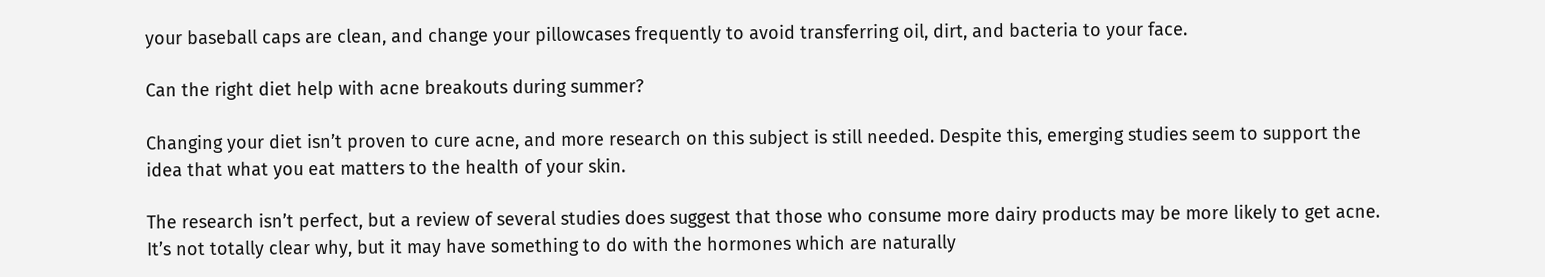your baseball caps are clean, and change your pillowcases frequently to avoid transferring oil, dirt, and bacteria to your face.

Can the right diet help with acne breakouts during summer?

Changing your diet isn’t proven to cure acne, and more research on this subject is still needed. Despite this, emerging studies seem to support the idea that what you eat matters to the health of your skin.

The research isn’t perfect, but a review of several studies does suggest that those who consume more dairy products may be more likely to get acne. It’s not totally clear why, but it may have something to do with the hormones which are naturally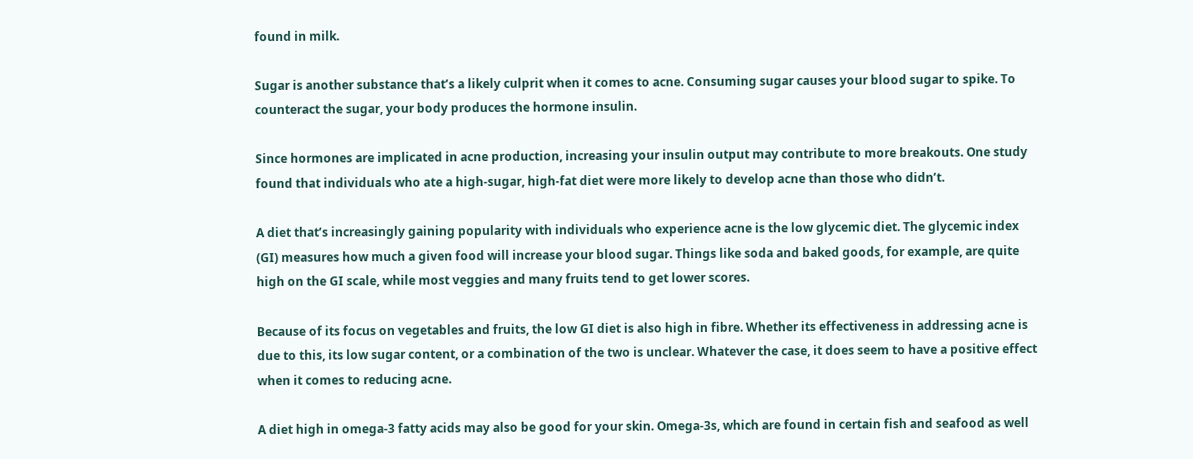found in milk.

Sugar is another substance that’s a likely culprit when it comes to acne. Consuming sugar causes your blood sugar to spike. To counteract the sugar, your body produces the hormone insulin.

Since hormones are implicated in acne production, increasing your insulin output may contribute to more breakouts. One study found that individuals who ate a high-sugar, high-fat diet were more likely to develop acne than those who didn’t.

A diet that’s increasingly gaining popularity with individuals who experience acne is the low glycemic diet. The glycemic index (GI) measures how much a given food will increase your blood sugar. Things like soda and baked goods, for example, are quite high on the GI scale, while most veggies and many fruits tend to get lower scores.

Because of its focus on vegetables and fruits, the low GI diet is also high in fibre. Whether its effectiveness in addressing acne is due to this, its low sugar content, or a combination of the two is unclear. Whatever the case, it does seem to have a positive effect when it comes to reducing acne.

A diet high in omega-3 fatty acids may also be good for your skin. Omega-3s, which are found in certain fish and seafood as well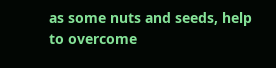as some nuts and seeds, help to overcome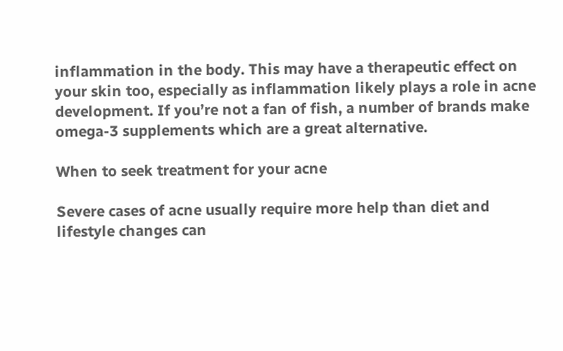inflammation in the body. This may have a therapeutic effect on your skin too, especially as inflammation likely plays a role in acne development. If you’re not a fan of fish, a number of brands make omega-3 supplements which are a great alternative.

When to seek treatment for your acne

Severe cases of acne usually require more help than diet and lifestyle changes can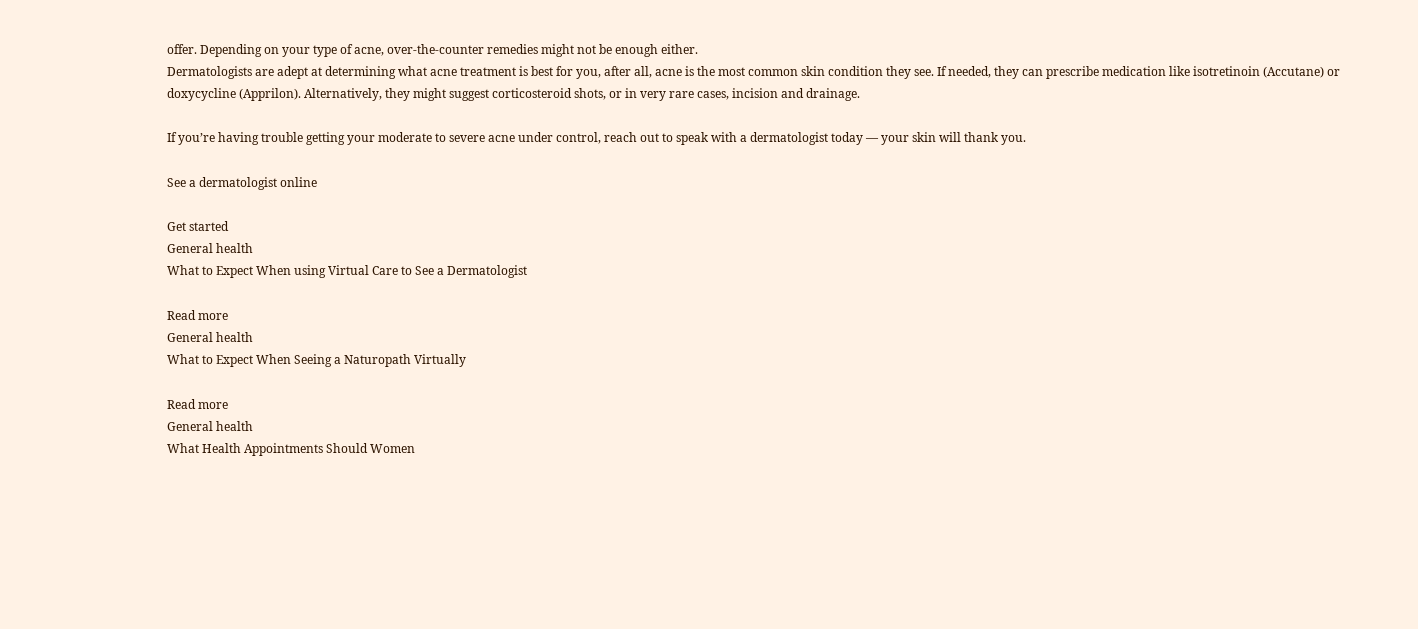offer. Depending on your type of acne, over-the-counter remedies might not be enough either.
Dermatologists are adept at determining what acne treatment is best for you, after all, acne is the most common skin condition they see. If needed, they can prescribe medication like isotretinoin (Accutane) or doxycycline (Apprilon). Alternatively, they might suggest corticosteroid shots, or in very rare cases, incision and drainage.

If you’re having trouble getting your moderate to severe acne under control, reach out to speak with a dermatologist today — your skin will thank you.

See a dermatologist online

Get started
General health
What to Expect When using Virtual Care to See a Dermatologist

Read more
General health
What to Expect When Seeing a Naturopath Virtually

Read more
General health
What Health Appointments Should Women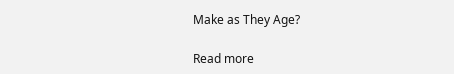Make as They Age?

Read more